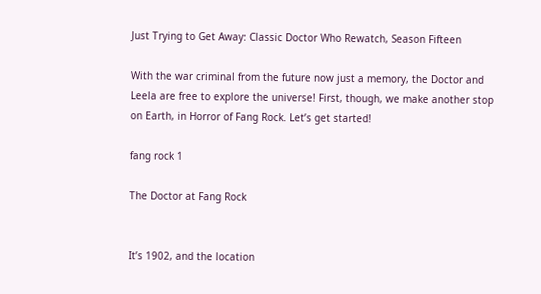Just Trying to Get Away: Classic Doctor Who Rewatch, Season Fifteen

With the war criminal from the future now just a memory, the Doctor and Leela are free to explore the universe! First, though, we make another stop on Earth, in Horror of Fang Rock. Let’s get started!

fang rock 1

The Doctor at Fang Rock


It’s 1902, and the location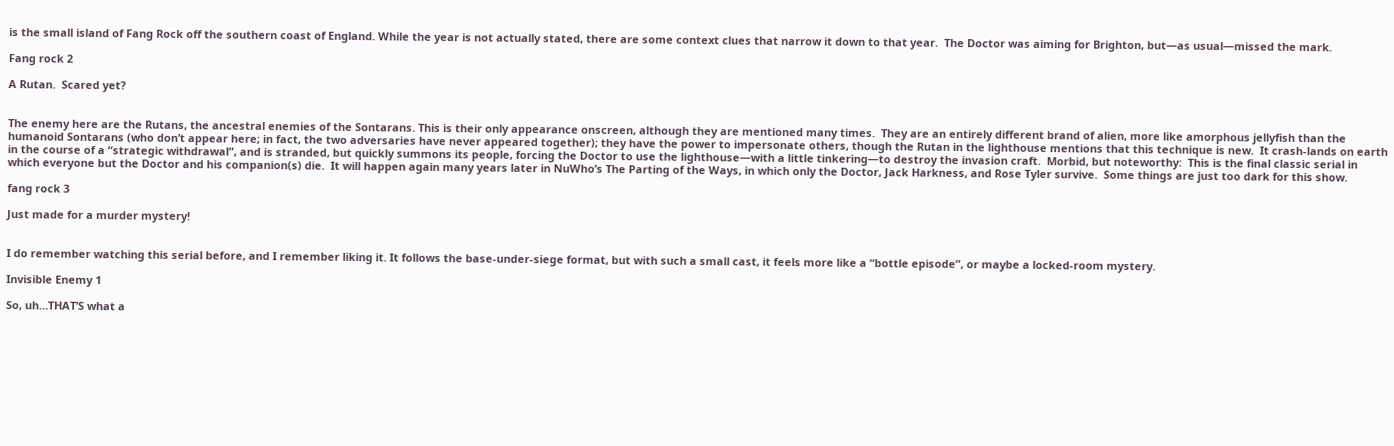is the small island of Fang Rock off the southern coast of England. While the year is not actually stated, there are some context clues that narrow it down to that year.  The Doctor was aiming for Brighton, but—as usual—missed the mark.

Fang rock 2

A Rutan.  Scared yet?


The enemy here are the Rutans, the ancestral enemies of the Sontarans. This is their only appearance onscreen, although they are mentioned many times.  They are an entirely different brand of alien, more like amorphous jellyfish than the humanoid Sontarans (who don’t appear here; in fact, the two adversaries have never appeared together); they have the power to impersonate others, though the Rutan in the lighthouse mentions that this technique is new.  It crash-lands on earth in the course of a “strategic withdrawal”, and is stranded, but quickly summons its people, forcing the Doctor to use the lighthouse—with a little tinkering—to destroy the invasion craft.  Morbid, but noteworthy:  This is the final classic serial in which everyone but the Doctor and his companion(s) die.  It will happen again many years later in NuWho’s The Parting of the Ways, in which only the Doctor, Jack Harkness, and Rose Tyler survive.  Some things are just too dark for this show.

fang rock 3

Just made for a murder mystery!


I do remember watching this serial before, and I remember liking it. It follows the base-under-siege format, but with such a small cast, it feels more like a “bottle episode”, or maybe a locked-room mystery.

Invisible Enemy 1

So, uh…THAT’S what a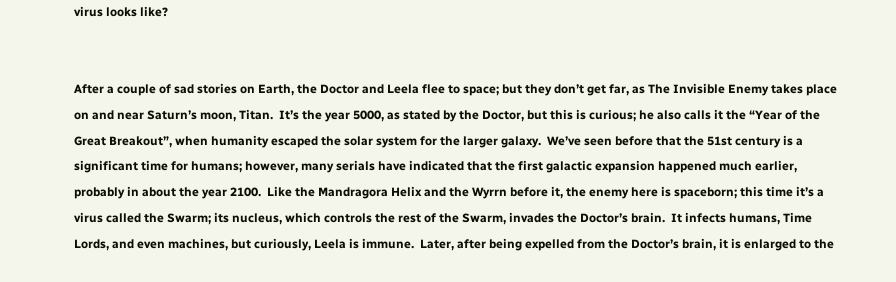virus looks like?


After a couple of sad stories on Earth, the Doctor and Leela flee to space; but they don’t get far, as The Invisible Enemy takes place on and near Saturn’s moon, Titan.  It’s the year 5000, as stated by the Doctor, but this is curious; he also calls it the “Year of the Great Breakout”, when humanity escaped the solar system for the larger galaxy.  We’ve seen before that the 51st century is a significant time for humans; however, many serials have indicated that the first galactic expansion happened much earlier, probably in about the year 2100.  Like the Mandragora Helix and the Wyrrn before it, the enemy here is spaceborn; this time it’s a virus called the Swarm; its nucleus, which controls the rest of the Swarm, invades the Doctor’s brain.  It infects humans, Time Lords, and even machines, but curiously, Leela is immune.  Later, after being expelled from the Doctor’s brain, it is enlarged to the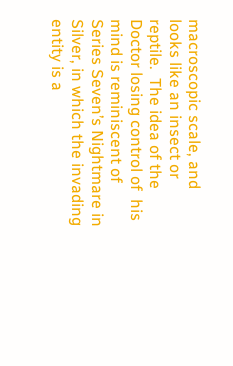macroscopic scale, and looks like an insect or reptile.  The idea of the Doctor losing control of  his mind is reminiscent of Series Seven’s Nightmare in Silver, in which the invading entity is a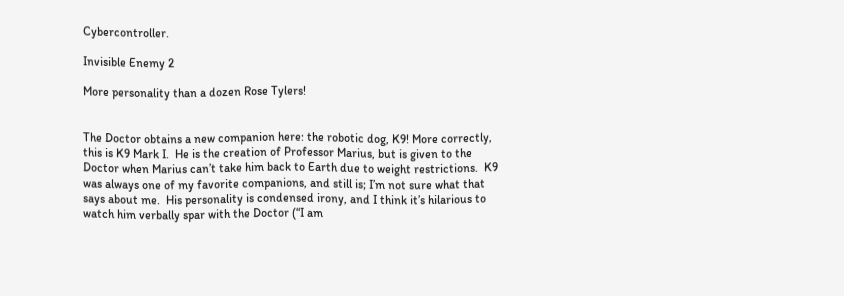Cybercontroller.

Invisible Enemy 2

More personality than a dozen Rose Tylers!


The Doctor obtains a new companion here: the robotic dog, K9! More correctly, this is K9 Mark I.  He is the creation of Professor Marius, but is given to the Doctor when Marius can’t take him back to Earth due to weight restrictions.  K9 was always one of my favorite companions, and still is; I’m not sure what that says about me.  His personality is condensed irony, and I think it’s hilarious to watch him verbally spar with the Doctor (“I am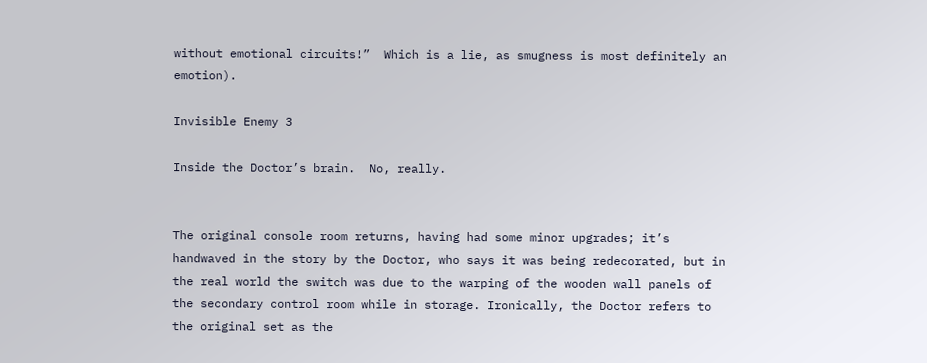without emotional circuits!”  Which is a lie, as smugness is most definitely an emotion).

Invisible Enemy 3

Inside the Doctor’s brain.  No, really.


The original console room returns, having had some minor upgrades; it’s handwaved in the story by the Doctor, who says it was being redecorated, but in the real world the switch was due to the warping of the wooden wall panels of the secondary control room while in storage. Ironically, the Doctor refers to the original set as the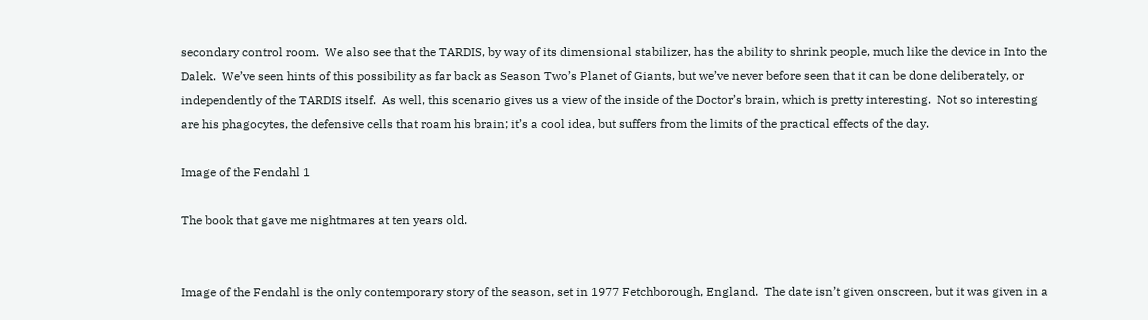secondary control room.  We also see that the TARDIS, by way of its dimensional stabilizer, has the ability to shrink people, much like the device in Into the Dalek.  We’ve seen hints of this possibility as far back as Season Two’s Planet of Giants, but we’ve never before seen that it can be done deliberately, or independently of the TARDIS itself.  As well, this scenario gives us a view of the inside of the Doctor’s brain, which is pretty interesting.  Not so interesting are his phagocytes, the defensive cells that roam his brain; it’s a cool idea, but suffers from the limits of the practical effects of the day.

Image of the Fendahl 1

The book that gave me nightmares at ten years old.


Image of the Fendahl is the only contemporary story of the season, set in 1977 Fetchborough, England.  The date isn’t given onscreen, but it was given in a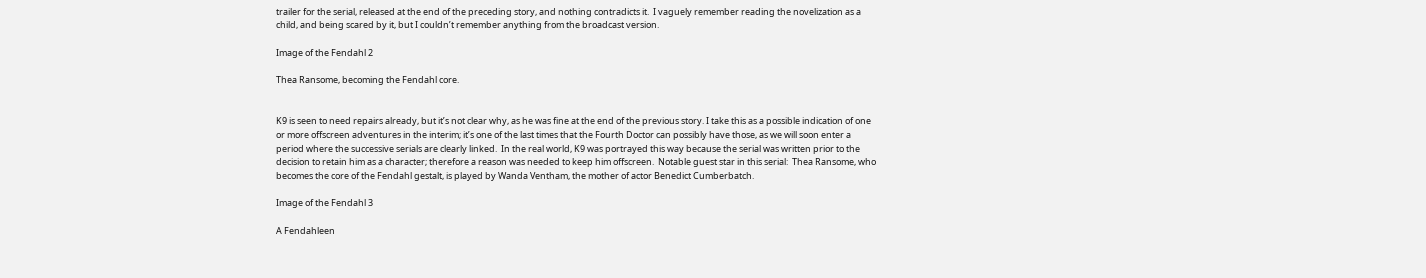trailer for the serial, released at the end of the preceding story, and nothing contradicts it.  I vaguely remember reading the novelization as a child, and being scared by it, but I couldn’t remember anything from the broadcast version.

Image of the Fendahl 2

Thea Ransome, becoming the Fendahl core.


K9 is seen to need repairs already, but it’s not clear why, as he was fine at the end of the previous story. I take this as a possible indication of one or more offscreen adventures in the interim; it’s one of the last times that the Fourth Doctor can possibly have those, as we will soon enter a period where the successive serials are clearly linked.  In the real world, K9 was portrayed this way because the serial was written prior to the decision to retain him as a character; therefore a reason was needed to keep him offscreen.  Notable guest star in this serial:  Thea Ransome, who becomes the core of the Fendahl gestalt, is played by Wanda Ventham, the mother of actor Benedict Cumberbatch.

Image of the Fendahl 3

A Fendahleen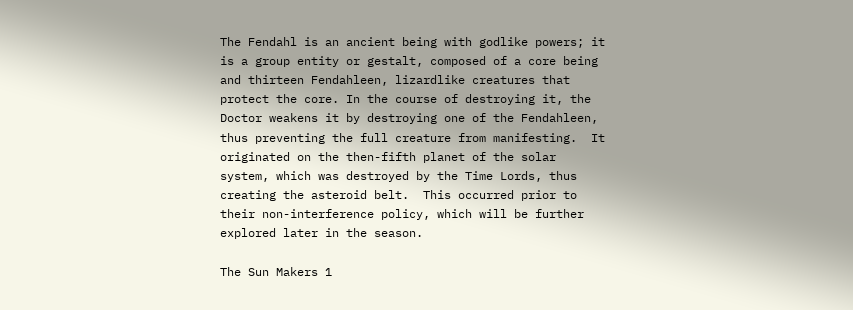The Fendahl is an ancient being with godlike powers; it is a group entity or gestalt, composed of a core being and thirteen Fendahleen, lizardlike creatures that protect the core. In the course of destroying it, the Doctor weakens it by destroying one of the Fendahleen, thus preventing the full creature from manifesting.  It originated on the then-fifth planet of the solar system, which was destroyed by the Time Lords, thus creating the asteroid belt.  This occurred prior to their non-interference policy, which will be further explored later in the season.

The Sun Makers 1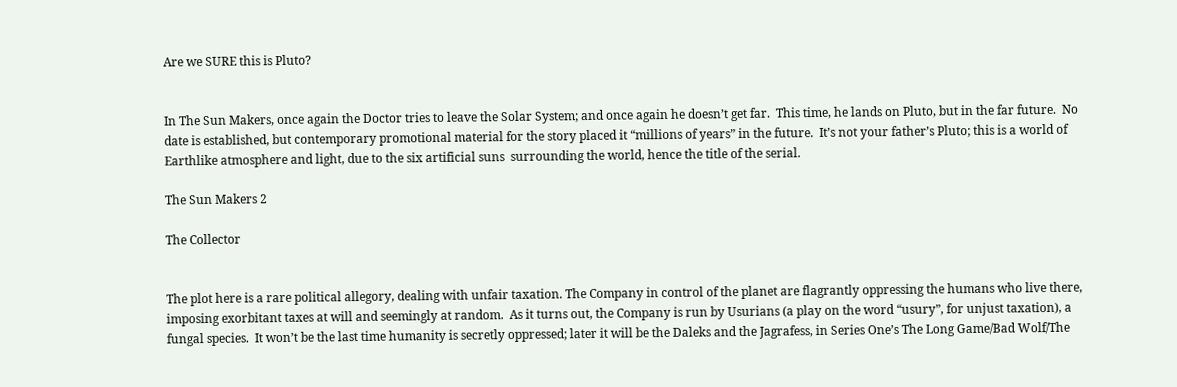Are we SURE this is Pluto?


In The Sun Makers, once again the Doctor tries to leave the Solar System; and once again he doesn’t get far.  This time, he lands on Pluto, but in the far future.  No date is established, but contemporary promotional material for the story placed it “millions of years” in the future.  It’s not your father’s Pluto; this is a world of Earthlike atmosphere and light, due to the six artificial suns  surrounding the world, hence the title of the serial.

The Sun Makers 2

The Collector


The plot here is a rare political allegory, dealing with unfair taxation. The Company in control of the planet are flagrantly oppressing the humans who live there, imposing exorbitant taxes at will and seemingly at random.  As it turns out, the Company is run by Usurians (a play on the word “usury”, for unjust taxation), a fungal species.  It won’t be the last time humanity is secretly oppressed; later it will be the Daleks and the Jagrafess, in Series One’s The Long Game/Bad Wolf/The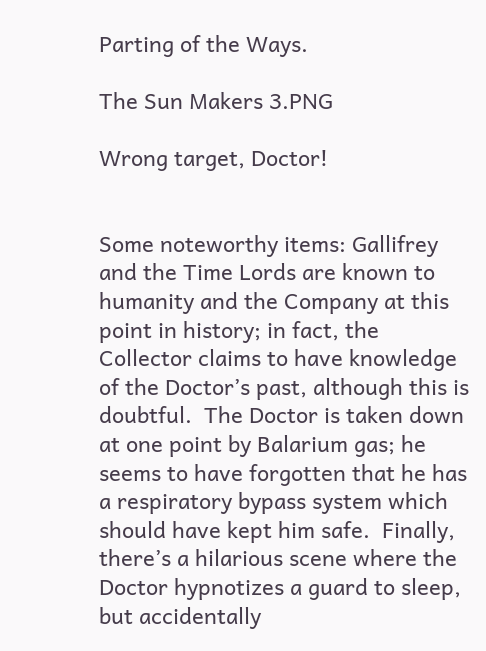Parting of the Ways.

The Sun Makers 3.PNG

Wrong target, Doctor!


Some noteworthy items: Gallifrey and the Time Lords are known to humanity and the Company at this point in history; in fact, the Collector claims to have knowledge of the Doctor’s past, although this is doubtful.  The Doctor is taken down at one point by Balarium gas; he seems to have forgotten that he has a respiratory bypass system which should have kept him safe.  Finally, there’s a hilarious scene where the Doctor hypnotizes a guard to sleep, but accidentally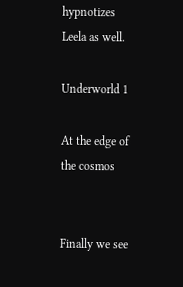hypnotizes Leela as well.

Underworld 1

At the edge of the cosmos


Finally we see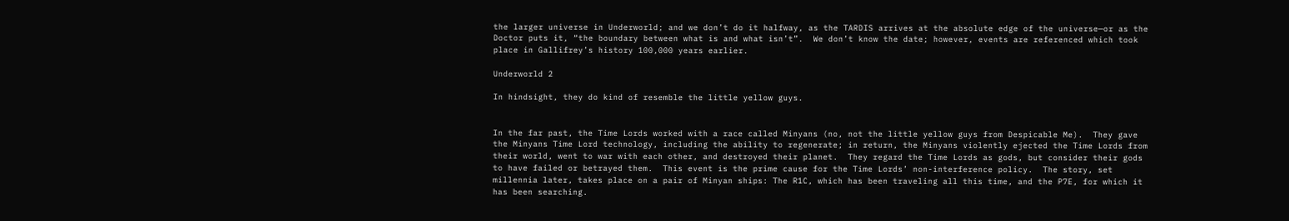the larger universe in Underworld; and we don’t do it halfway, as the TARDIS arrives at the absolute edge of the universe—or as the Doctor puts it, “the boundary between what is and what isn’t”.  We don’t know the date; however, events are referenced which took place in Gallifrey’s history 100,000 years earlier.

Underworld 2

In hindsight, they do kind of resemble the little yellow guys.


In the far past, the Time Lords worked with a race called Minyans (no, not the little yellow guys from Despicable Me).  They gave the Minyans Time Lord technology, including the ability to regenerate; in return, the Minyans violently ejected the Time Lords from their world, went to war with each other, and destroyed their planet.  They regard the Time Lords as gods, but consider their gods to have failed or betrayed them.  This event is the prime cause for the Time Lords’ non-interference policy.  The story, set millennia later, takes place on a pair of Minyan ships: The R1C, which has been traveling all this time, and the P7E, for which it has been searching.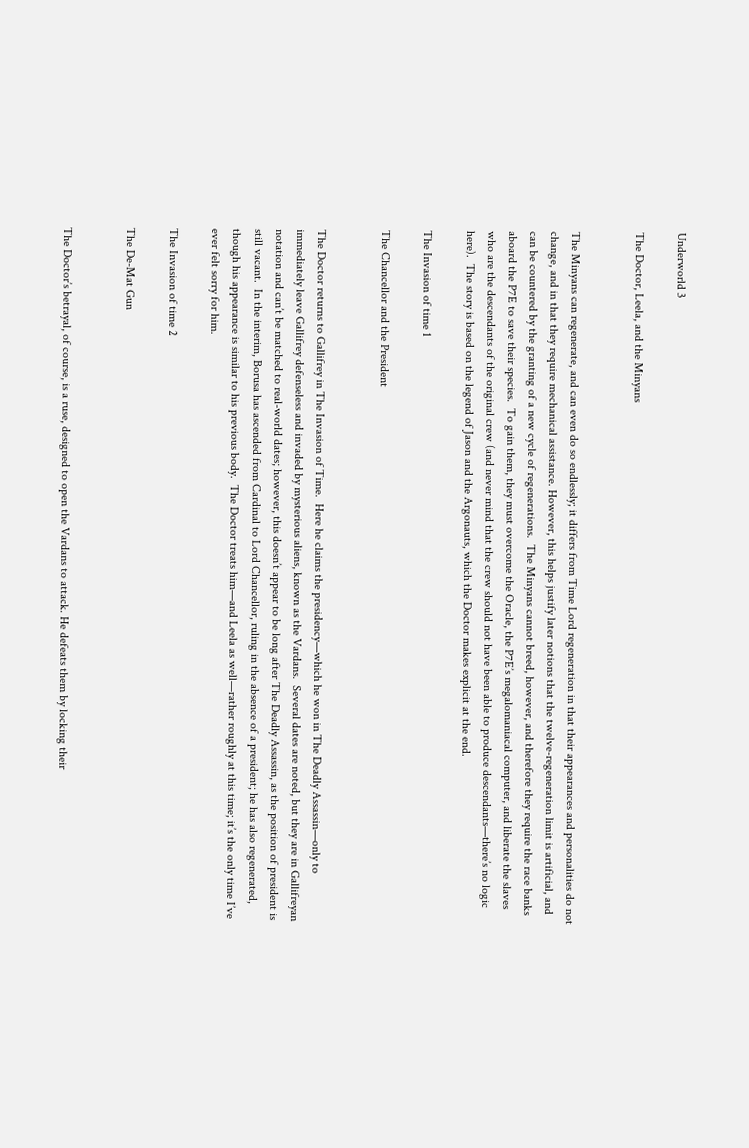Underworld 3

The Doctor, Leela, and the Minyans


The Minyans can regenerate, and can even do so endlessly; it differs from Time Lord regeneration in that their appearances and personalities do not change, and in that they require mechanical assistance. However, this helps justify later notions that the twelve-regeneration limit is artificial, and can be countered by the granting of a new cycle of regenerations.  The Minyans cannot breed, however, and therefore they require the race banks aboard the P7E to save their species.  To gain them, they must overcome the Oracle, the P7E’s megalomaniacal computer, and liberate the slaves who are the descendants of the original crew (and never mind that the crew should not have been able to produce descendants—there’s no logic here).  The story is based on the legend of Jason and the Argonauts, which the Doctor makes explicit at the end.

The Invasion of time 1

The Chancellor and the President


The Doctor returns to Gallifrey in The Invasion of Time.  Here he claims the presidency—which he won in The Deadly Assassin—only to immediately leave Gallifrey defenseless and invaded by mysterious aliens, known as the Vardans.  Several dates are noted, but they are in Gallifreyan notation and can’t be matched to real-world dates; however, this doesn’t appear to be long after The Deadly Assassin, as the position of president is still vacant.  In the interim, Borusa has ascended from Cardinal to Lord Chancellor, ruling in the absence of a president; he has also regenerated, though his appearance is similar to his previous body.  The Doctor treats him—and Leela as well—rather roughly at this time; it’s the only time I’ve ever felt sorry for him.

The Invasion of time 2

The De-Mat Gun


The Doctor’s betrayal, of course, is a ruse, designed to open the Vardans to attack. He defeats them by locking their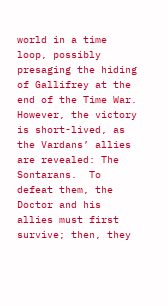world in a time loop, possibly presaging the hiding of Gallifrey at the end of the Time War.  However, the victory is short-lived, as the Vardans’ allies are revealed: The Sontarans.  To defeat them, the Doctor and his allies must first survive; then, they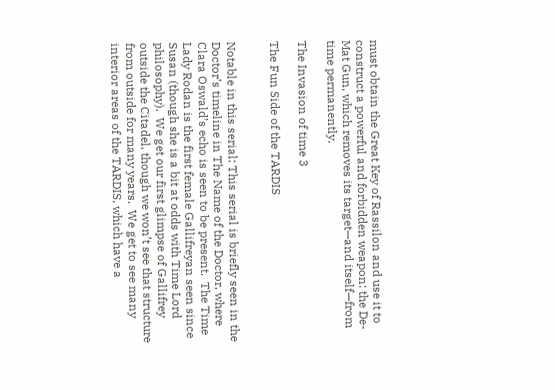must obtain the Great Key of Rassilon and use it to construct a powerful and forbidden weapon: the De-Mat Gun, which removes its target—and itself—from time permanently.

The Invasion of time 3

The Fun Side of the TARDIS


Notable in this serial: This serial is briefly seen in the Doctor’s timeline in The Name of the Doctor, where Clara Oswald’s echo is seen to be present.  The Time Lady Rodan is the first female Gallifreyan seen since Susan (though she is a bit at odds with Time Lord philosophy).  We get our first glimpse of Gallifrey outside the Citadel, though we won’t see that structure from outside for many years.  We get to see many interior areas of the TARDIS, which have a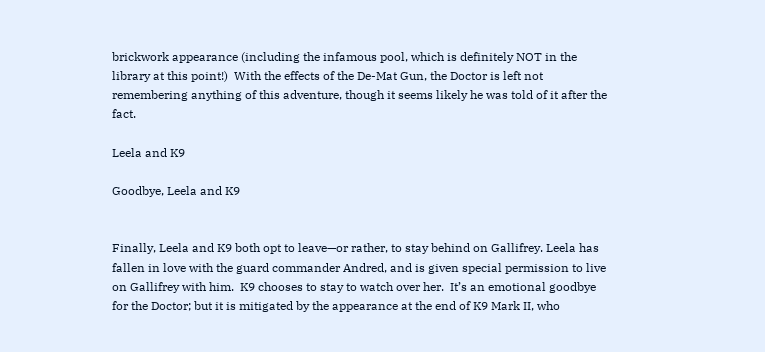brickwork appearance (including the infamous pool, which is definitely NOT in the library at this point!)  With the effects of the De-Mat Gun, the Doctor is left not remembering anything of this adventure, though it seems likely he was told of it after the fact.

Leela and K9

Goodbye, Leela and K9


Finally, Leela and K9 both opt to leave—or rather, to stay behind on Gallifrey. Leela has fallen in love with the guard commander Andred, and is given special permission to live on Gallifrey with him.  K9 chooses to stay to watch over her.  It’s an emotional goodbye for the Doctor; but it is mitigated by the appearance at the end of K9 Mark II, who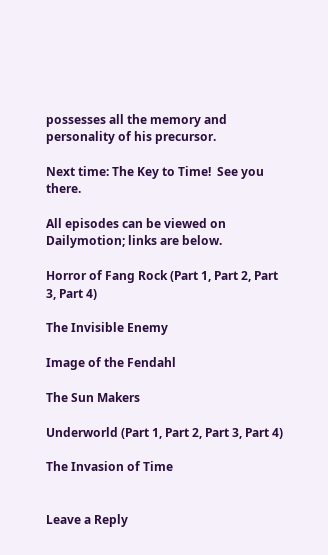possesses all the memory and personality of his precursor.

Next time: The Key to Time!  See you there.

All episodes can be viewed on Dailymotion; links are below.

Horror of Fang Rock (Part 1, Part 2, Part 3, Part 4)

The Invisible Enemy

Image of the Fendahl

The Sun Makers

Underworld (Part 1, Part 2, Part 3, Part 4)

The Invasion of Time


Leave a Reply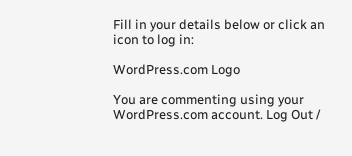Fill in your details below or click an icon to log in:

WordPress.com Logo

You are commenting using your WordPress.com account. Log Out /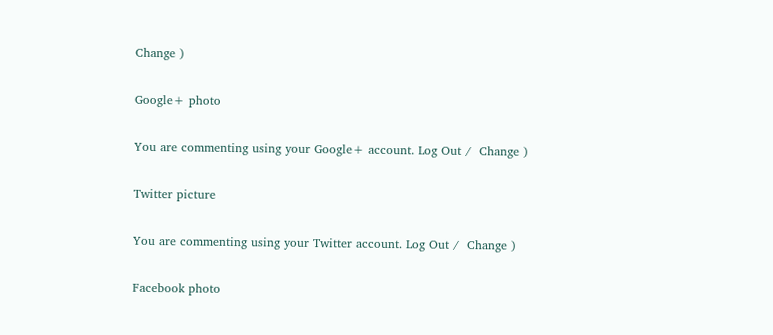Change )

Google+ photo

You are commenting using your Google+ account. Log Out /  Change )

Twitter picture

You are commenting using your Twitter account. Log Out /  Change )

Facebook photo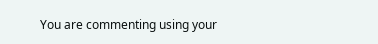You are commenting using your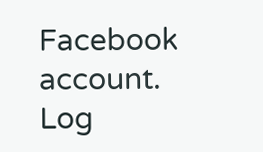Facebook account. Log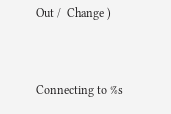Out /  Change )


Connecting to %s